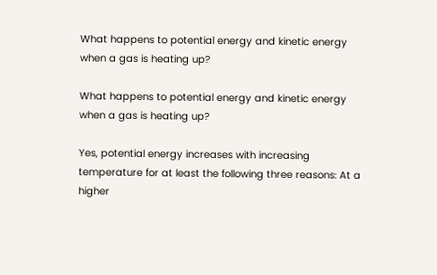What happens to potential energy and kinetic energy when a gas is heating up?

What happens to potential energy and kinetic energy when a gas is heating up?

Yes, potential energy increases with increasing temperature for at least the following three reasons: At a higher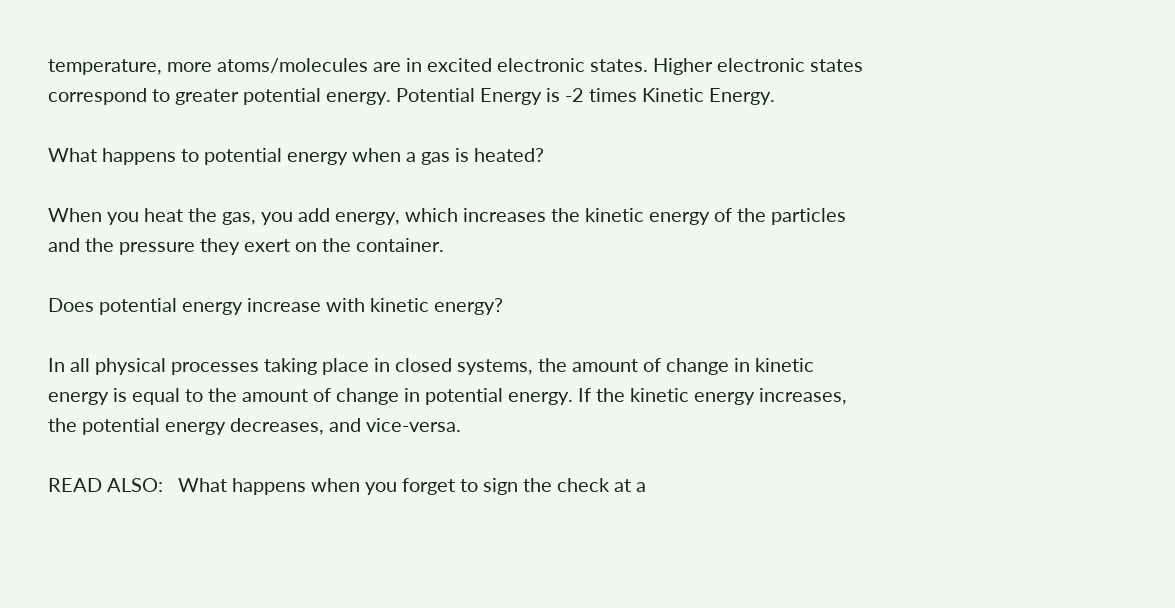temperature, more atoms/molecules are in excited electronic states. Higher electronic states correspond to greater potential energy. Potential Energy is -2 times Kinetic Energy.

What happens to potential energy when a gas is heated?

When you heat the gas, you add energy, which increases the kinetic energy of the particles and the pressure they exert on the container.

Does potential energy increase with kinetic energy?

In all physical processes taking place in closed systems, the amount of change in kinetic energy is equal to the amount of change in potential energy. If the kinetic energy increases, the potential energy decreases, and vice-versa.

READ ALSO:   What happens when you forget to sign the check at a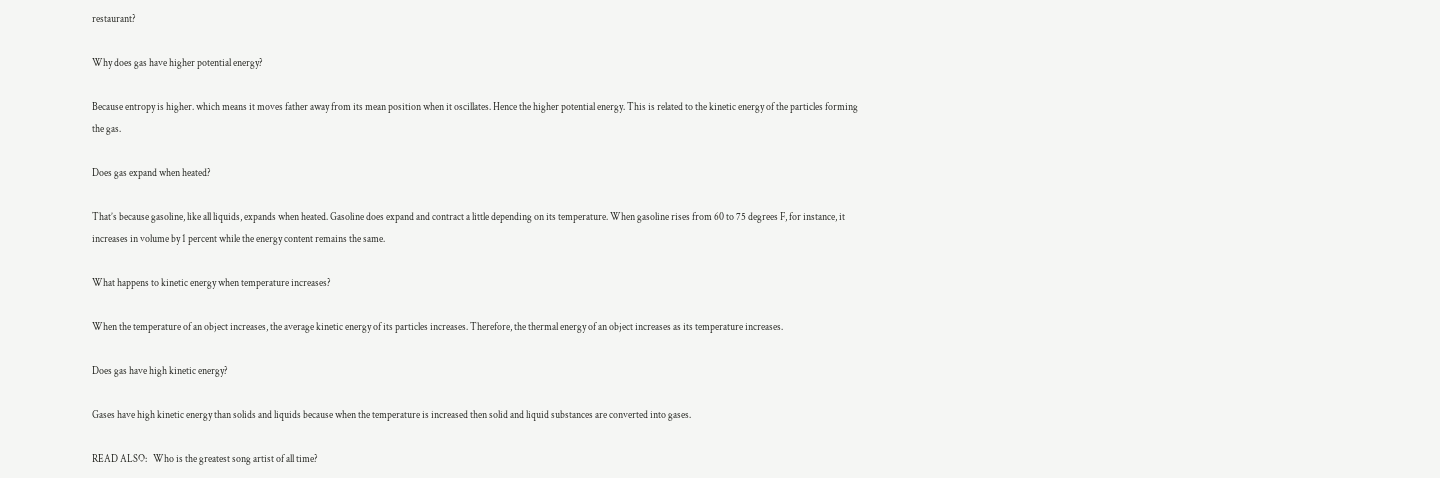restaurant?

Why does gas have higher potential energy?

Because entropy is higher. which means it moves father away from its mean position when it oscillates. Hence the higher potential energy. This is related to the kinetic energy of the particles forming the gas.

Does gas expand when heated?

That’s because gasoline, like all liquids, expands when heated. Gasoline does expand and contract a little depending on its temperature. When gasoline rises from 60 to 75 degrees F, for instance, it increases in volume by 1 percent while the energy content remains the same.

What happens to kinetic energy when temperature increases?

When the temperature of an object increases, the average kinetic energy of its particles increases. Therefore, the thermal energy of an object increases as its temperature increases.

Does gas have high kinetic energy?

Gases have high kinetic energy than solids and liquids because when the temperature is increased then solid and liquid substances are converted into gases.

READ ALSO:   Who is the greatest song artist of all time?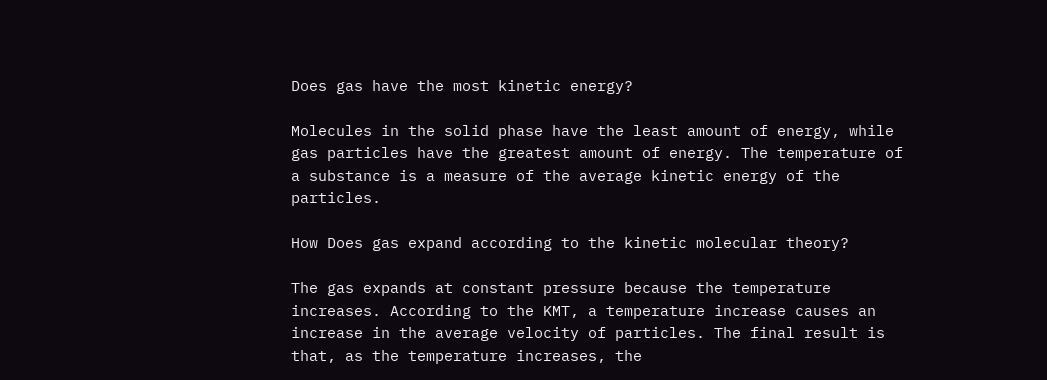Does gas have the most kinetic energy?

Molecules in the solid phase have the least amount of energy, while gas particles have the greatest amount of energy. The temperature of a substance is a measure of the average kinetic energy of the particles.

How Does gas expand according to the kinetic molecular theory?

The gas expands at constant pressure because the temperature increases. According to the KMT, a temperature increase causes an increase in the average velocity of particles. The final result is that, as the temperature increases, the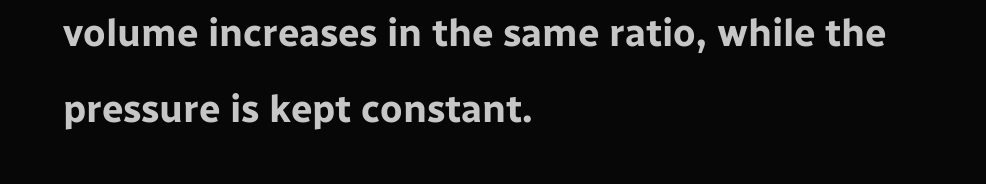volume increases in the same ratio, while the pressure is kept constant.